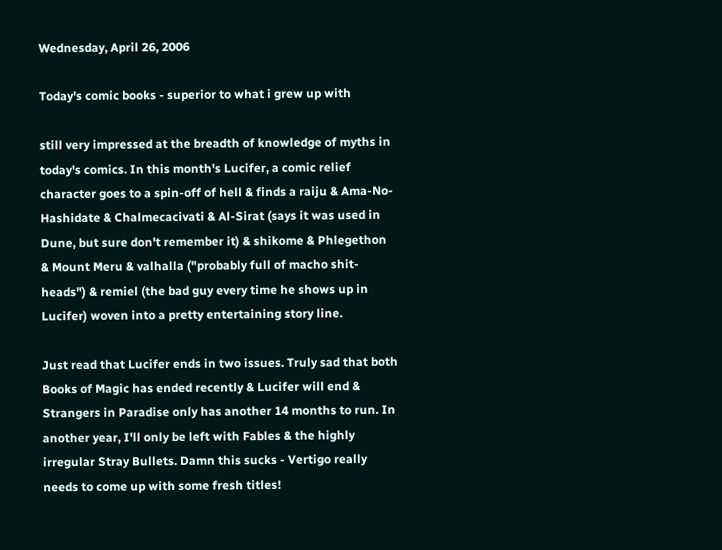Wednesday, April 26, 2006

Today's comic books - superior to what i grew up with

still very impressed at the breadth of knowledge of myths in today's comics. In this month's Lucifer, a comic relief character goes to a spin-off of hell & finds a raiju & Ama-No-Hashidate & Chalmecacivati & Al-Sirat (says it was used in Dune, but sure don't remember it) & shikome & Phlegethon & Mount Meru & valhalla ("probably full of macho shit-heads") & remiel (the bad guy every time he shows up in Lucifer) woven into a pretty entertaining story line.

Just read that Lucifer ends in two issues. Truly sad that both Books of Magic has ended recently & Lucifer will end & Strangers in Paradise only has another 14 months to run. In another year, I'll only be left with Fables & the highly irregular Stray Bullets. Damn this sucks - Vertigo really needs to come up with some fresh titles!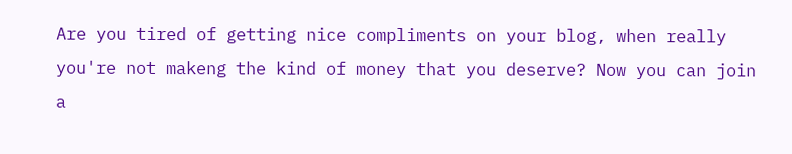Are you tired of getting nice compliments on your blog, when really you're not makeng the kind of money that you deserve? Now you can join a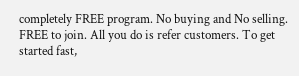completely FREE program. No buying and No selling. FREE to join. All you do is refer customers. To get started fast,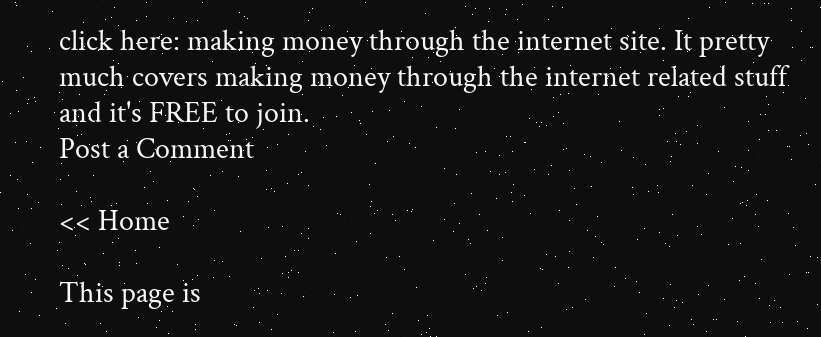click here: making money through the internet site. It pretty much covers making money through the internet related stuff and it's FREE to join.
Post a Comment

<< Home

This page is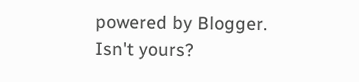powered by Blogger. Isn't yours?